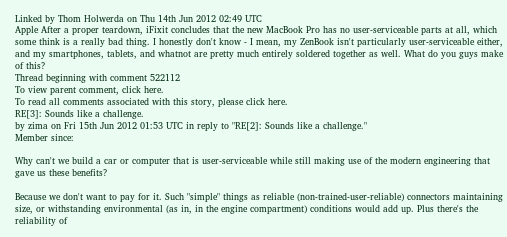Linked by Thom Holwerda on Thu 14th Jun 2012 02:49 UTC
Apple After a proper teardown, iFixit concludes that the new MacBook Pro has no user-serviceable parts at all, which some think is a really bad thing. I honestly don't know - I mean, my ZenBook isn't particularly user-serviceable either, and my smartphones, tablets, and whatnot are pretty much entirely soldered together as well. What do you guys make of this?
Thread beginning with comment 522112
To view parent comment, click here.
To read all comments associated with this story, please click here.
RE[3]: Sounds like a challenge.
by zima on Fri 15th Jun 2012 01:53 UTC in reply to "RE[2]: Sounds like a challenge."
Member since:

Why can't we build a car or computer that is user-serviceable while still making use of the modern engineering that gave us these benefits?

Because we don't want to pay for it. Such "simple" things as reliable (non-trained-user-reliable) connectors maintaining size, or withstanding environmental (as in, in the engine compartment) conditions would add up. Plus there's the reliability of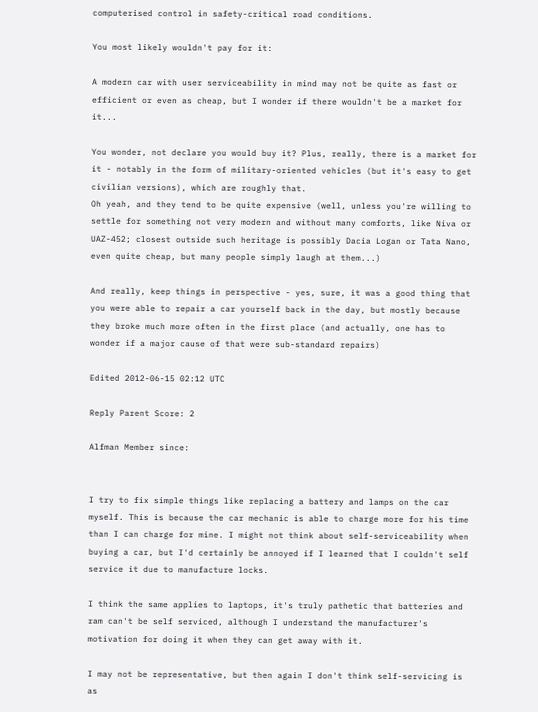computerised control in safety-critical road conditions.

You most likely wouldn't pay for it:

A modern car with user serviceability in mind may not be quite as fast or efficient or even as cheap, but I wonder if there wouldn't be a market for it...

You wonder, not declare you would buy it? Plus, really, there is a market for it - notably in the form of military-oriented vehicles (but it's easy to get civilian versions), which are roughly that.
Oh yeah, and they tend to be quite expensive (well, unless you're willing to settle for something not very modern and without many comforts, like Niva or UAZ-452; closest outside such heritage is possibly Dacia Logan or Tata Nano, even quite cheap, but many people simply laugh at them...)

And really, keep things in perspective - yes, sure, it was a good thing that you were able to repair a car yourself back in the day, but mostly because they broke much more often in the first place (and actually, one has to wonder if a major cause of that were sub-standard repairs)

Edited 2012-06-15 02:12 UTC

Reply Parent Score: 2

Alfman Member since:


I try to fix simple things like replacing a battery and lamps on the car myself. This is because the car mechanic is able to charge more for his time than I can charge for mine. I might not think about self-serviceability when buying a car, but I'd certainly be annoyed if I learned that I couldn't self service it due to manufacture locks.

I think the same applies to laptops, it's truly pathetic that batteries and ram can't be self serviced, although I understand the manufacturer's motivation for doing it when they can get away with it.

I may not be representative, but then again I don't think self-servicing is as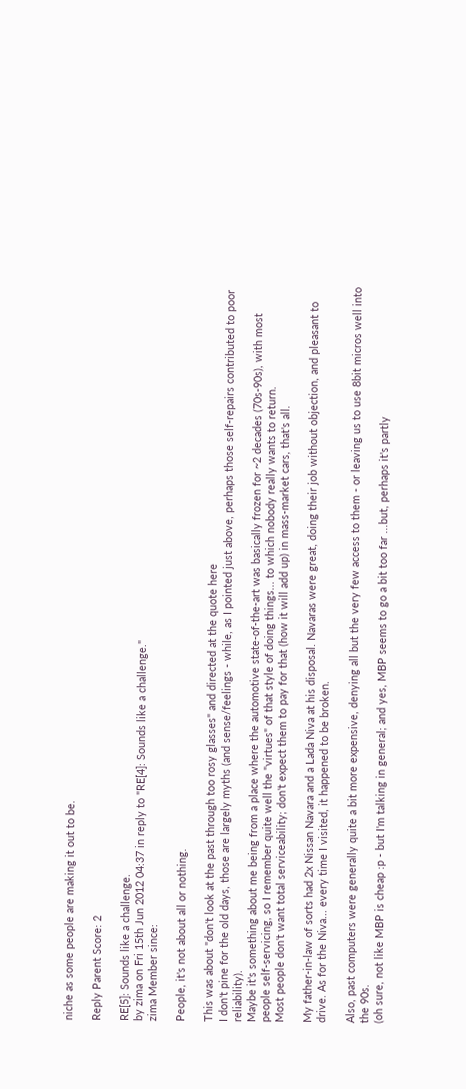niche as some people are making it out to be.

Reply Parent Score: 2

RE[5]: Sounds like a challenge.
by zima on Fri 15th Jun 2012 04:37 in reply to "RE[4]: Sounds like a challenge."
zima Member since:

People, it's not about all or nothing.

This was about "don't look at the past through too rosy glasses" and directed at the quote here
I don't pine for the old days, those are largely myths (and sense/feelings - while, as I pointed just above, perhaps those self-repairs contributed to poor reliability).
Maybe it's something about me being from a place where the automotive state-of-the-art was basically frozen for ~2 decades (70s-90s), with most people self-servicing, so I remember quite well the "virtues" of that style of doing things... to which nobody really wants to return.
Most people don't want total serviceability; don't expect them to pay for that (how it will add up) in mass-market cars, that's all.

My father-in-law of sorts had 2x Nissan Navara and a Lada Niva at his disposal. Navaras were great, doing their job without objection, and pleasant to drive. As for the Niva... every time I visited, it happened to be broken.

Also, past computers were generally quite a bit more expensive, denying all but the very few access to them - or leaving us to use 8bit micros well into the 90s.
(oh sure, not like MBP is cheap :p - but I'm talking in general; and yes, MBP seems to go a bit too far ...but, perhaps it's partly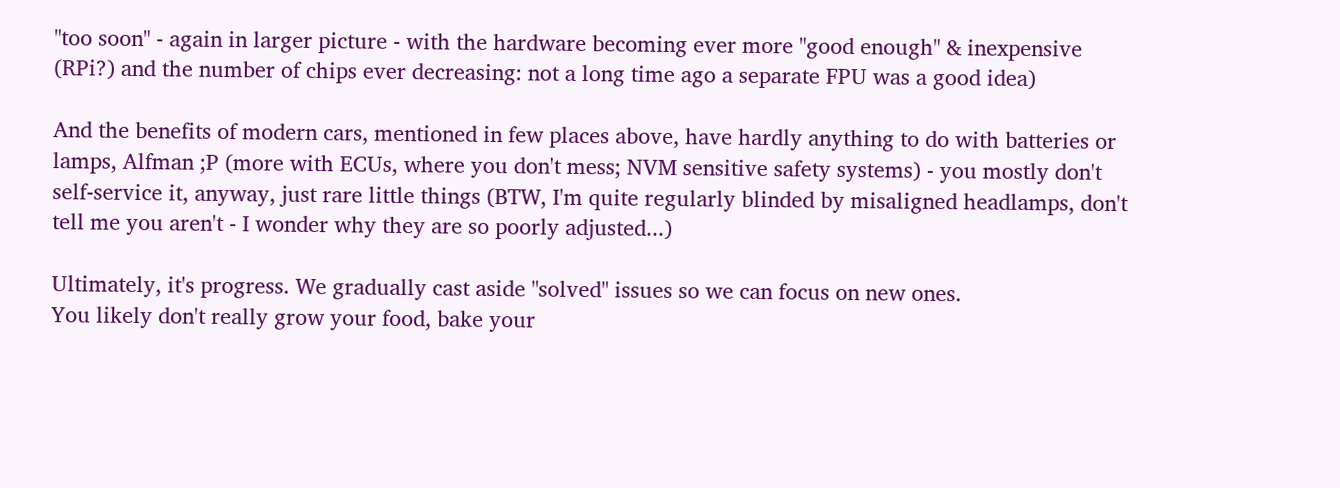"too soon" - again in larger picture - with the hardware becoming ever more "good enough" & inexpensive (RPi?) and the number of chips ever decreasing: not a long time ago a separate FPU was a good idea)

And the benefits of modern cars, mentioned in few places above, have hardly anything to do with batteries or lamps, Alfman ;P (more with ECUs, where you don't mess; NVM sensitive safety systems) - you mostly don't self-service it, anyway, just rare little things (BTW, I'm quite regularly blinded by misaligned headlamps, don't tell me you aren't - I wonder why they are so poorly adjusted...)

Ultimately, it's progress. We gradually cast aside "solved" issues so we can focus on new ones.
You likely don't really grow your food, bake your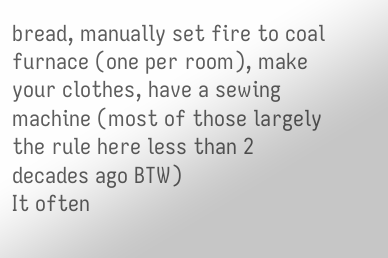bread, manually set fire to coal furnace (one per room), make your clothes, have a sewing machine (most of those largely the rule here less than 2 decades ago BTW)
It often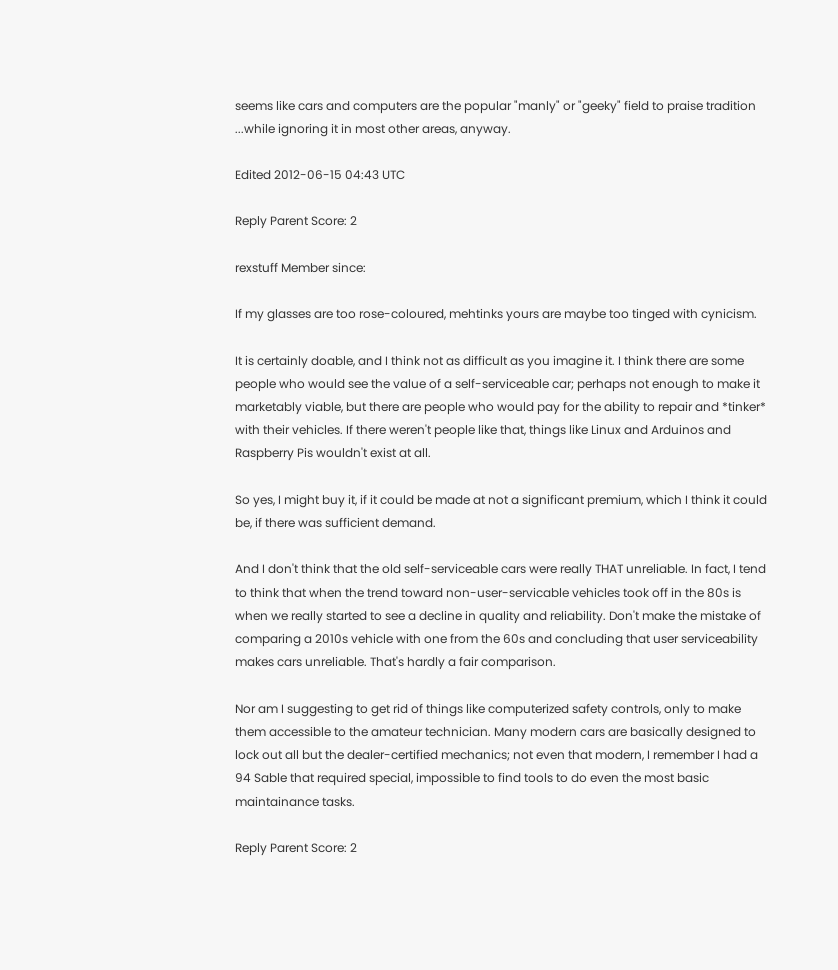seems like cars and computers are the popular "manly" or "geeky" field to praise tradition ...while ignoring it in most other areas, anyway.

Edited 2012-06-15 04:43 UTC

Reply Parent Score: 2

rexstuff Member since:

If my glasses are too rose-coloured, mehtinks yours are maybe too tinged with cynicism.

It is certainly doable, and I think not as difficult as you imagine it. I think there are some people who would see the value of a self-serviceable car; perhaps not enough to make it marketably viable, but there are people who would pay for the ability to repair and *tinker* with their vehicles. If there weren't people like that, things like Linux and Arduinos and Raspberry Pis wouldn't exist at all.

So yes, I might buy it, if it could be made at not a significant premium, which I think it could be, if there was sufficient demand.

And I don't think that the old self-serviceable cars were really THAT unreliable. In fact, I tend to think that when the trend toward non-user-servicable vehicles took off in the 80s is when we really started to see a decline in quality and reliability. Don't make the mistake of comparing a 2010s vehicle with one from the 60s and concluding that user serviceability makes cars unreliable. That's hardly a fair comparison.

Nor am I suggesting to get rid of things like computerized safety controls, only to make them accessible to the amateur technician. Many modern cars are basically designed to lock out all but the dealer-certified mechanics; not even that modern, I remember I had a 94 Sable that required special, impossible to find tools to do even the most basic maintainance tasks.

Reply Parent Score: 2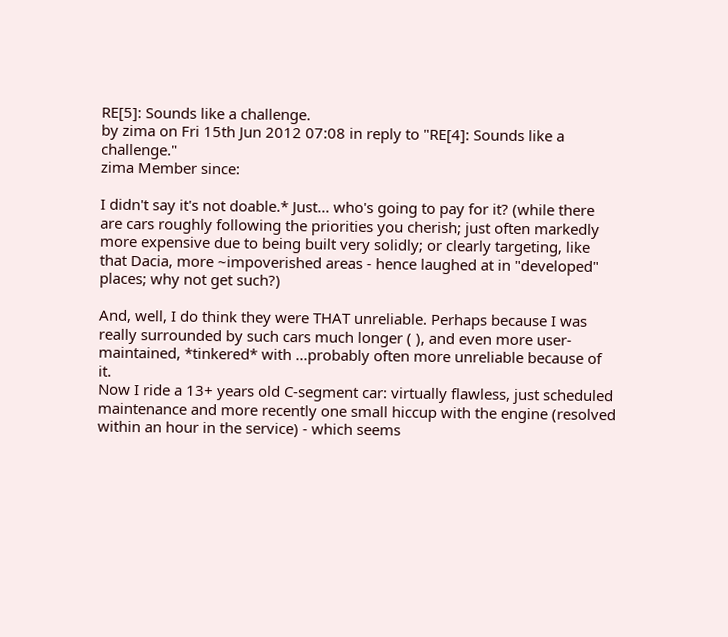RE[5]: Sounds like a challenge.
by zima on Fri 15th Jun 2012 07:08 in reply to "RE[4]: Sounds like a challenge."
zima Member since:

I didn't say it's not doable.* Just... who's going to pay for it? (while there are cars roughly following the priorities you cherish; just often markedly more expensive due to being built very solidly; or clearly targeting, like that Dacia, more ~impoverished areas - hence laughed at in "developed" places; why not get such?)

And, well, I do think they were THAT unreliable. Perhaps because I was really surrounded by such cars much longer ( ), and even more user-maintained, *tinkered* with ...probably often more unreliable because of it.
Now I ride a 13+ years old C-segment car: virtually flawless, just scheduled maintenance and more recently one small hiccup with the engine (resolved within an hour in the service) - which seems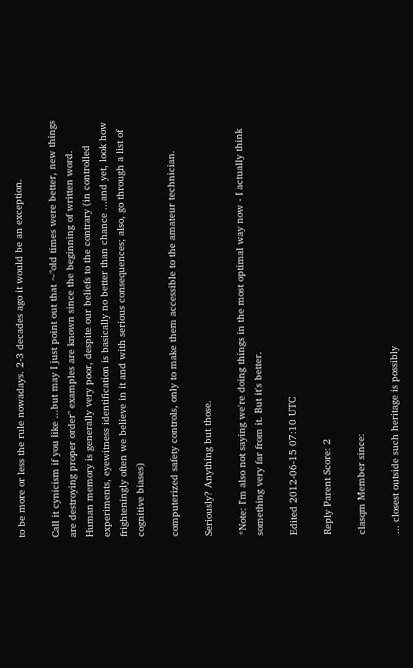to be more or less the rule nowadays. 2-3 decades ago it would be an exception.

Call it cynicism if you like ...but may I just point out that ~"old times were better, new things are destroying proper order" examples are known since the beginning of written word.
Human memory is generally very poor, despite our beliefs to the contrary (in controlled experiments, eyewitness identification is basically no better than chance ...and yet, look how frighteningly often we believe in it and with serious consequences; also, go through a list of cognitive biases)

computerized safety controls, only to make them accessible to the amateur technician.

Seriously? Anything but those.

*Note: I'm also not saying we're doing things in the most optimal way now - I actually think something very far from it. But it's better.

Edited 2012-06-15 07:10 UTC

Reply Parent Score: 2

clasqm Member since:

... closest outside such heritage is possibly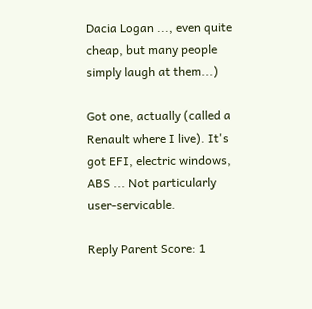Dacia Logan ..., even quite cheap, but many people simply laugh at them...)

Got one, actually (called a Renault where I live). It's got EFI, electric windows, ABS ... Not particularly user-servicable.

Reply Parent Score: 1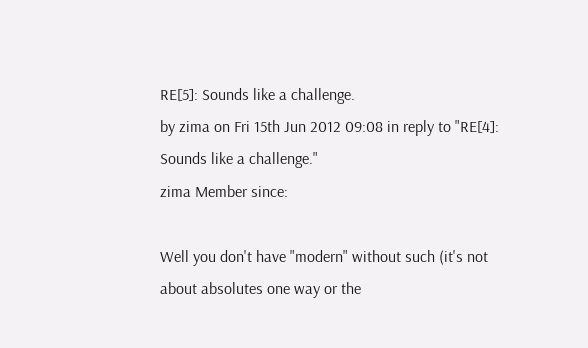RE[5]: Sounds like a challenge.
by zima on Fri 15th Jun 2012 09:08 in reply to "RE[4]: Sounds like a challenge."
zima Member since:

Well you don't have "modern" without such (it's not about absolutes one way or the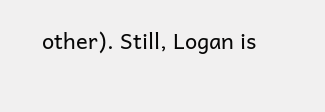other). Still, Logan is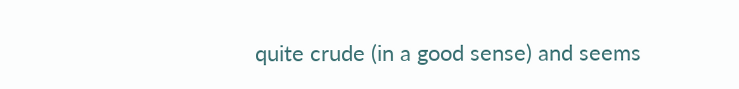quite crude (in a good sense) and seems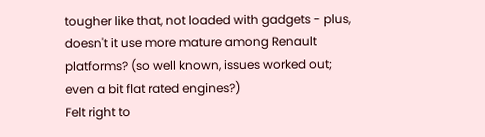tougher like that, not loaded with gadgets - plus, doesn't it use more mature among Renault platforms? (so well known, issues worked out; even a bit flat rated engines?)
Felt right to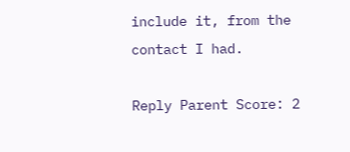include it, from the contact I had.

Reply Parent Score: 2